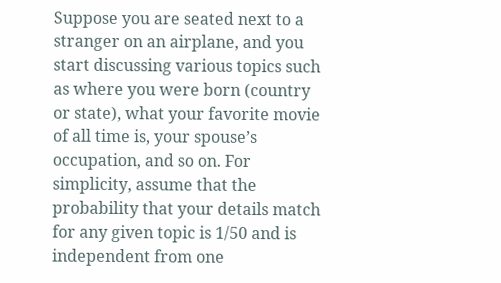Suppose you are seated next to a stranger on an airplane, and you start discussing various topics such as where you were born (country or state), what your favorite movie of all time is, your spouse’s occupation, and so on. For simplicity, assume that the probability that your details match for any given topic is 1/50 and is independent from one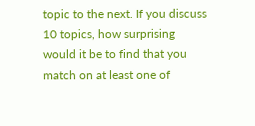topic to the next. If you discuss 10 topics, how surprising would it be to find that you match on at least one of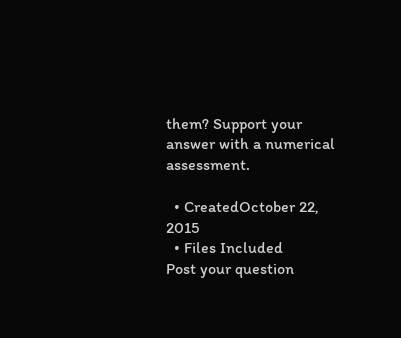them? Support your answer with a numerical assessment.

  • CreatedOctober 22, 2015
  • Files Included
Post your question